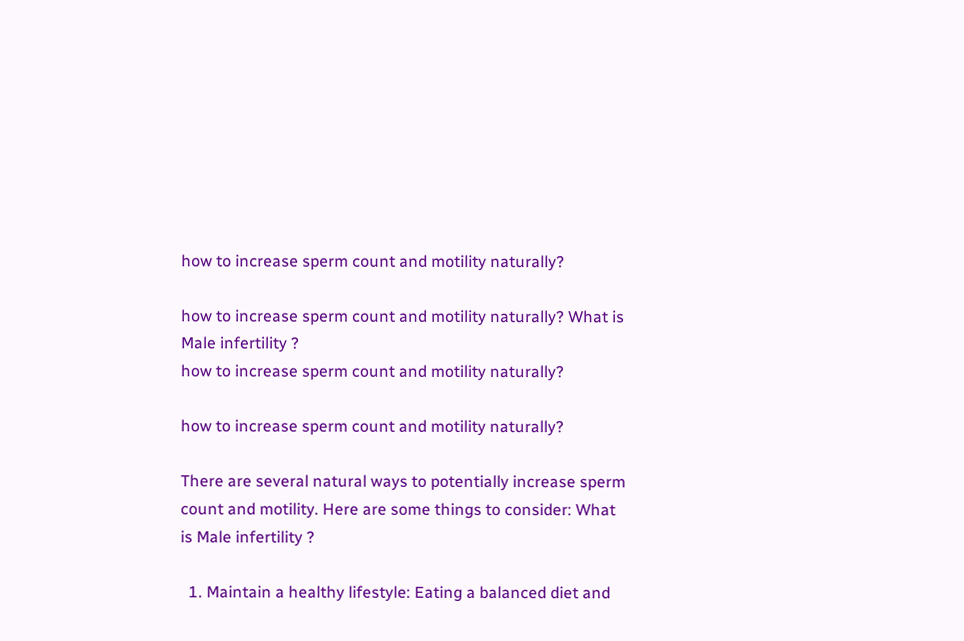how to increase sperm count and motility naturally?

how to increase sperm count and motility naturally? What is Male infertility ?
how to increase sperm count and motility naturally?

how to increase sperm count and motility naturally?

There are several natural ways to potentially increase sperm count and motility. Here are some things to consider: What is Male infertility ?

  1. Maintain a healthy lifestyle: Eating a balanced diet and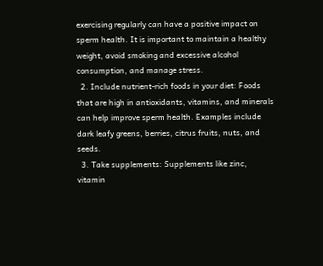exercising regularly can have a positive impact on sperm health. It is important to maintain a healthy weight, avoid smoking and excessive alcohol consumption, and manage stress.
  2. Include nutrient-rich foods in your diet: Foods that are high in antioxidants, vitamins, and minerals can help improve sperm health. Examples include dark leafy greens, berries, citrus fruits, nuts, and seeds.
  3. Take supplements: Supplements like zinc, vitamin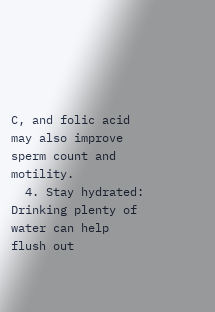C, and folic acid may also improve sperm count and motility.
  4. Stay hydrated: Drinking plenty of water can help flush out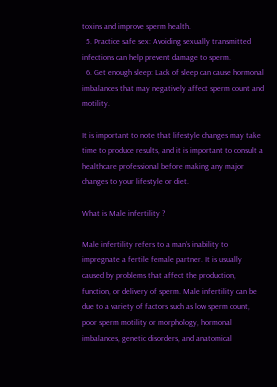toxins and improve sperm health.
  5. Practice safe sex: Avoiding sexually transmitted infections can help prevent damage to sperm.
  6. Get enough sleep: Lack of sleep can cause hormonal imbalances that may negatively affect sperm count and motility.

It is important to note that lifestyle changes may take time to produce results, and it is important to consult a healthcare professional before making any major changes to your lifestyle or diet.

What is Male infertility ?

Male infertility refers to a man’s inability to impregnate a fertile female partner. It is usually caused by problems that affect the production, function, or delivery of sperm. Male infertility can be due to a variety of factors such as low sperm count, poor sperm motility or morphology, hormonal imbalances, genetic disorders, and anatomical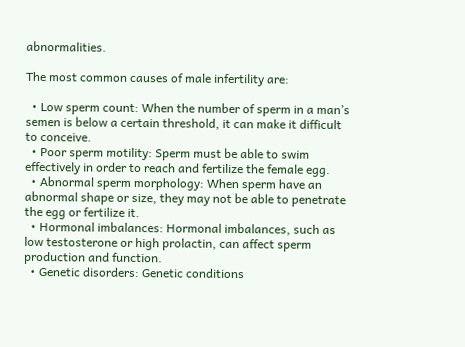abnormalities.

The most common causes of male infertility are:

  • Low sperm count: When the number of sperm in a man’s semen is below a certain threshold, it can make it difficult to conceive.
  • Poor sperm motility: Sperm must be able to swim effectively in order to reach and fertilize the female egg.
  • Abnormal sperm morphology: When sperm have an abnormal shape or size, they may not be able to penetrate the egg or fertilize it.
  • Hormonal imbalances: Hormonal imbalances, such as low testosterone or high prolactin, can affect sperm production and function.
  • Genetic disorders: Genetic conditions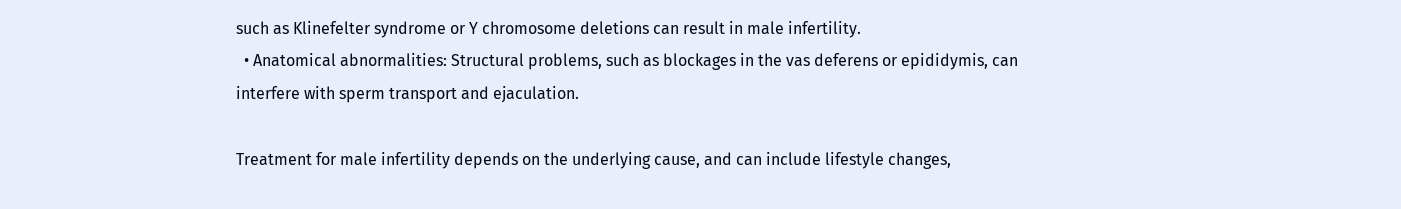such as Klinefelter syndrome or Y chromosome deletions can result in male infertility.
  • Anatomical abnormalities: Structural problems, such as blockages in the vas deferens or epididymis, can interfere with sperm transport and ejaculation.

Treatment for male infertility depends on the underlying cause, and can include lifestyle changes,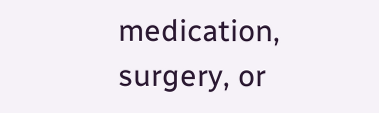medication, surgery, or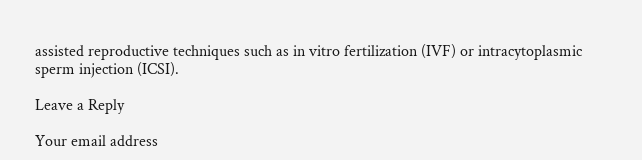assisted reproductive techniques such as in vitro fertilization (IVF) or intracytoplasmic sperm injection (ICSI).

Leave a Reply

Your email address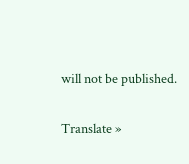will not be published.

Translate »